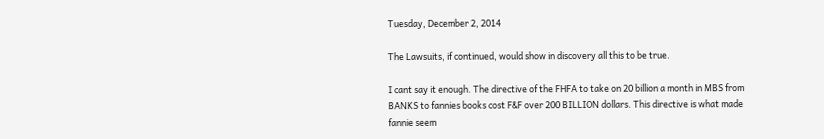Tuesday, December 2, 2014

The Lawsuits, if continued, would show in discovery all this to be true.

I cant say it enough. The directive of the FHFA to take on 20 billion a month in MBS from BANKS to fannies books cost F&F over 200 BILLION dollars. This directive is what made fannie seem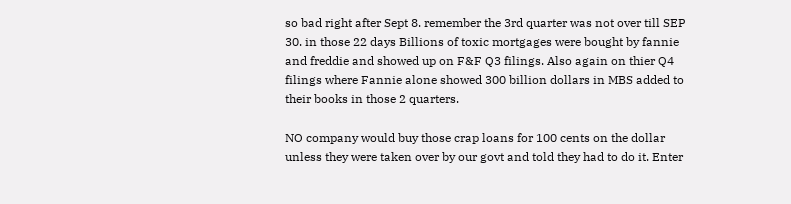so bad right after Sept 8. remember the 3rd quarter was not over till SEP 30. in those 22 days Billions of toxic mortgages were bought by fannie and freddie and showed up on F&F Q3 filings. Also again on thier Q4 filings where Fannie alone showed 300 billion dollars in MBS added to their books in those 2 quarters.

NO company would buy those crap loans for 100 cents on the dollar unless they were taken over by our govt and told they had to do it. Enter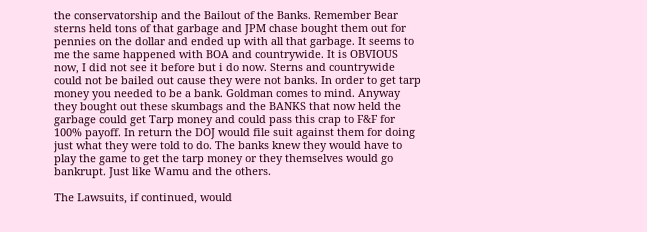the conservatorship and the Bailout of the Banks. Remember Bear sterns held tons of that garbage and JPM chase bought them out for pennies on the dollar and ended up with all that garbage. It seems to me the same happened with BOA and countrywide. It is OBVIOUS now, I did not see it before but i do now. Sterns and countrywide could not be bailed out cause they were not banks. In order to get tarp money you needed to be a bank. Goldman comes to mind. Anyway they bought out these skumbags and the BANKS that now held the garbage could get Tarp money and could pass this crap to F&F for 100% payoff. In return the DOJ would file suit against them for doing just what they were told to do. The banks knew they would have to play the game to get the tarp money or they themselves would go bankrupt. Just like Wamu and the others.

The Lawsuits, if continued, would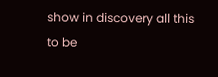show in discovery all this to be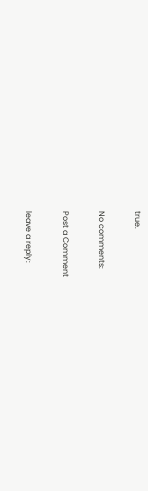true.

No comments:

Post a Comment

leave a reply: